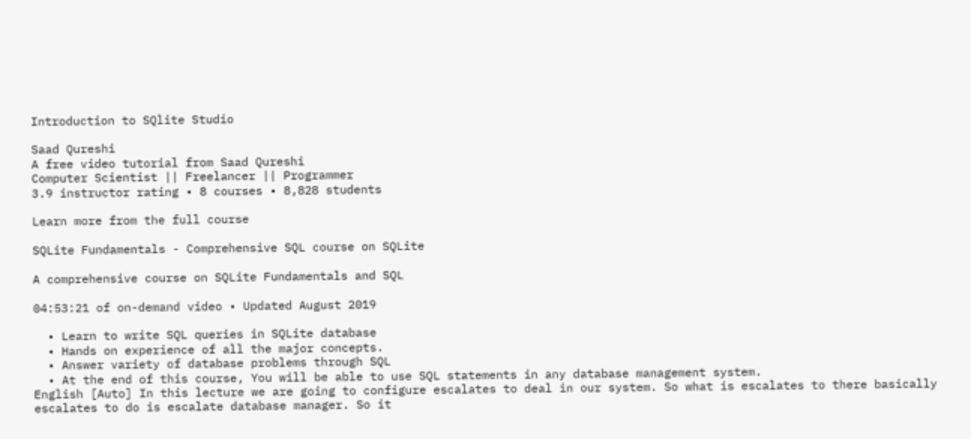Introduction to SQlite Studio

Saad Qureshi
A free video tutorial from Saad Qureshi
Computer Scientist || Freelancer || Programmer
3.9 instructor rating • 8 courses • 8,828 students

Learn more from the full course

SQLite Fundamentals - Comprehensive SQL course on SQLite

A comprehensive course on SQLite Fundamentals and SQL

04:53:21 of on-demand video • Updated August 2019

  • Learn to write SQL queries in SQLite database
  • Hands on experience of all the major concepts.
  • Answer variety of database problems through SQL
  • At the end of this course, You will be able to use SQL statements in any database management system.
English [Auto] In this lecture we are going to configure escalates to deal in our system. So what is escalates to there basically escalates to do is escalate database manager. So it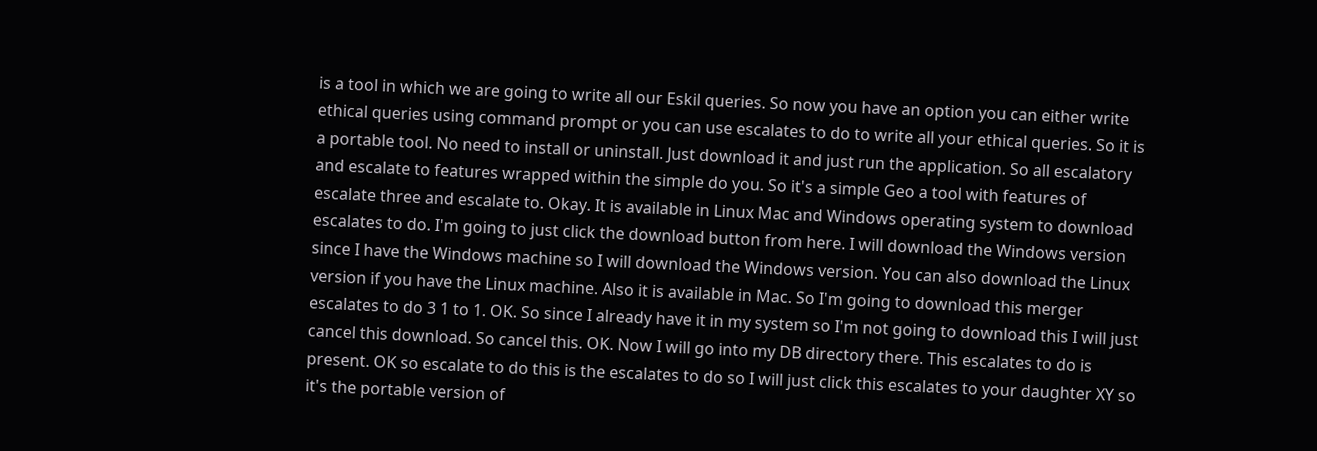is a tool in which we are going to write all our Eskil queries. So now you have an option you can either write ethical queries using command prompt or you can use escalates to do to write all your ethical queries. So it is a portable tool. No need to install or uninstall. Just download it and just run the application. So all escalatory and escalate to features wrapped within the simple do you. So it's a simple Geo a tool with features of escalate three and escalate to. Okay. It is available in Linux Mac and Windows operating system to download escalates to do. I'm going to just click the download button from here. I will download the Windows version since I have the Windows machine so I will download the Windows version. You can also download the Linux version if you have the Linux machine. Also it is available in Mac. So I'm going to download this merger escalates to do 3 1 to 1. OK. So since I already have it in my system so I'm not going to download this I will just cancel this download. So cancel this. OK. Now I will go into my DB directory there. This escalates to do is present. OK so escalate to do this is the escalates to do so I will just click this escalates to your daughter XY so it's the portable version of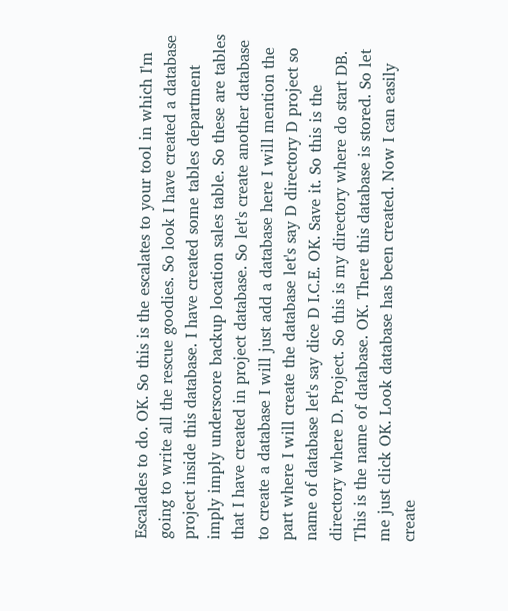Escalades to do. OK. So this is the escalates to your tool in which I'm going to write all the rescue goodies. So look I have created a database project inside this database. I have created some tables department imply imply underscore backup location sales table. So these are tables that I have created in project database. So let's create another database to create a database I will just add a database here I will mention the part where I will create the database let's say D directory D project so name of database let's say dice D I.C.E. OK. Save it. So this is the directory where D. Project. So this is my directory where do start DB. This is the name of database. OK. There this database is stored. So let me just click OK. Look database has been created. Now I can easily create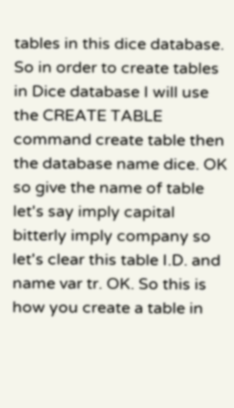tables in this dice database. So in order to create tables in Dice database I will use the CREATE TABLE command create table then the database name dice. OK so give the name of table let's say imply capital bitterly imply company so let's clear this table I.D. and name var tr. OK. So this is how you create a table in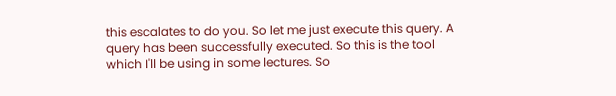this escalates to do you. So let me just execute this query. A query has been successfully executed. So this is the tool which I'll be using in some lectures. So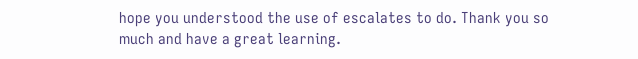hope you understood the use of escalates to do. Thank you so much and have a great learning.